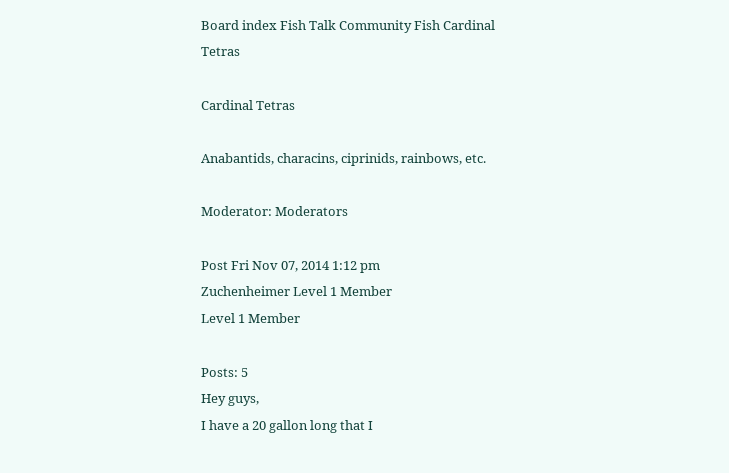Board index Fish Talk Community Fish Cardinal Tetras

Cardinal Tetras

Anabantids, characins, ciprinids, rainbows, etc.

Moderator: Moderators

Post Fri Nov 07, 2014 1:12 pm
Zuchenheimer Level 1 Member
Level 1 Member

Posts: 5
Hey guys,
I have a 20 gallon long that I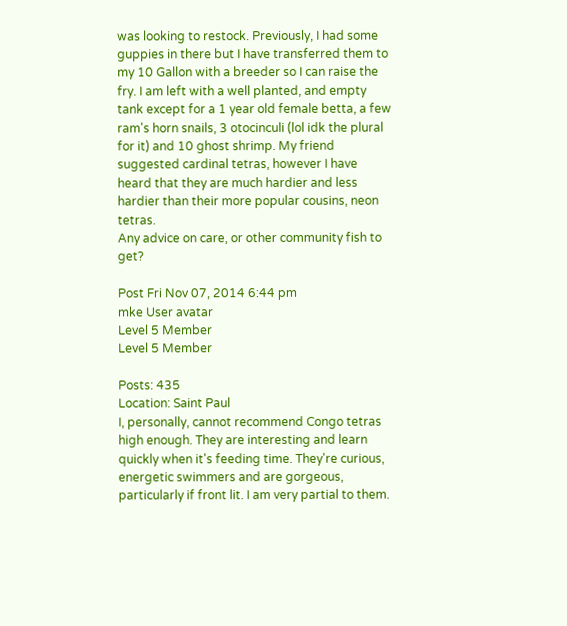was looking to restock. Previously, I had some guppies in there but I have transferred them to my 10 Gallon with a breeder so I can raise the fry. I am left with a well planted, and empty tank except for a 1 year old female betta, a few ram's horn snails, 3 otocinculi (lol idk the plural for it) and 10 ghost shrimp. My friend suggested cardinal tetras, however I have heard that they are much hardier and less hardier than their more popular cousins, neon tetras.
Any advice on care, or other community fish to get?

Post Fri Nov 07, 2014 6:44 pm
mke User avatar
Level 5 Member
Level 5 Member

Posts: 435
Location: Saint Paul
I, personally, cannot recommend Congo tetras high enough. They are interesting and learn quickly when it's feeding time. They're curious, energetic swimmers and are gorgeous, particularly if front lit. I am very partial to them.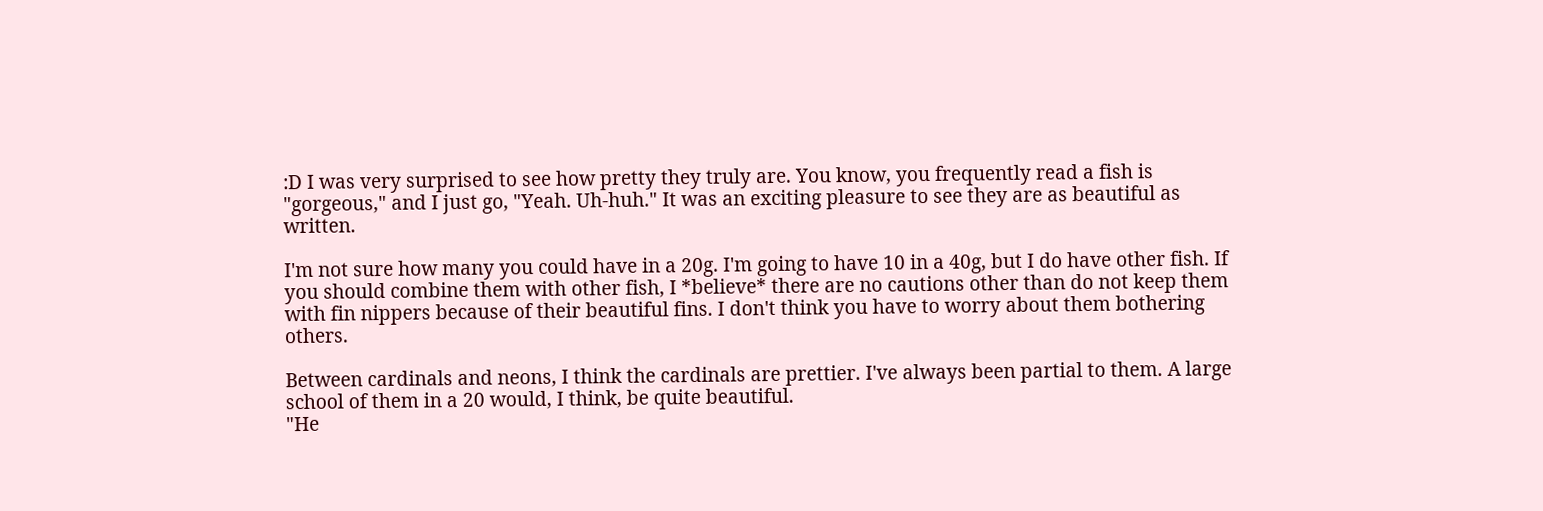:D I was very surprised to see how pretty they truly are. You know, you frequently read a fish is "gorgeous," and I just go, "Yeah. Uh-huh." It was an exciting pleasure to see they are as beautiful as written.

I'm not sure how many you could have in a 20g. I'm going to have 10 in a 40g, but I do have other fish. If you should combine them with other fish, I *believe* there are no cautions other than do not keep them with fin nippers because of their beautiful fins. I don't think you have to worry about them bothering others.

Between cardinals and neons, I think the cardinals are prettier. I've always been partial to them. A large school of them in a 20 would, I think, be quite beautiful.
"He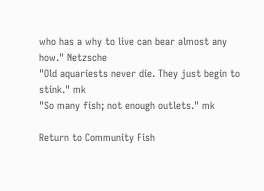who has a why to live can bear almost any how." Netzsche
"Old aquariests never die. They just begin to stink." mk
"So many fish; not enough outlets." mk

Return to Community Fish